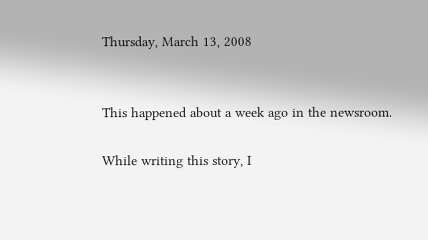Thursday, March 13, 2008


This happened about a week ago in the newsroom.

While writing this story, I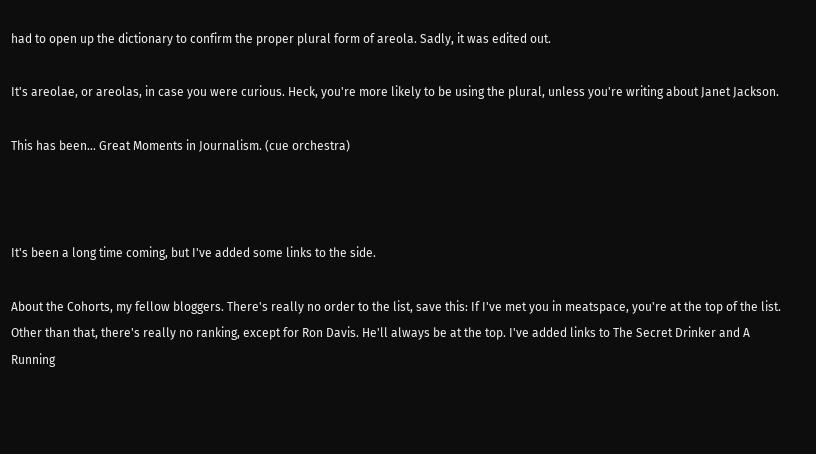had to open up the dictionary to confirm the proper plural form of areola. Sadly, it was edited out.

It's areolae, or areolas, in case you were curious. Heck, you're more likely to be using the plural, unless you're writing about Janet Jackson.

This has been... Great Moments in Journalism. (cue orchestra)



It's been a long time coming, but I've added some links to the side.

About the Cohorts, my fellow bloggers. There's really no order to the list, save this: If I've met you in meatspace, you're at the top of the list. Other than that, there's really no ranking, except for Ron Davis. He'll always be at the top. I've added links to The Secret Drinker and A Running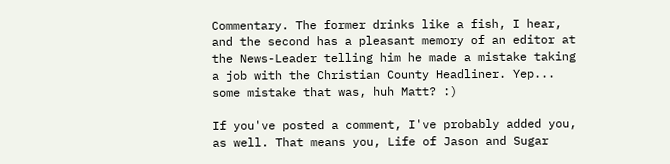Commentary. The former drinks like a fish, I hear, and the second has a pleasant memory of an editor at the News-Leader telling him he made a mistake taking a job with the Christian County Headliner. Yep... some mistake that was, huh Matt? :)

If you've posted a comment, I've probably added you, as well. That means you, Life of Jason and Sugar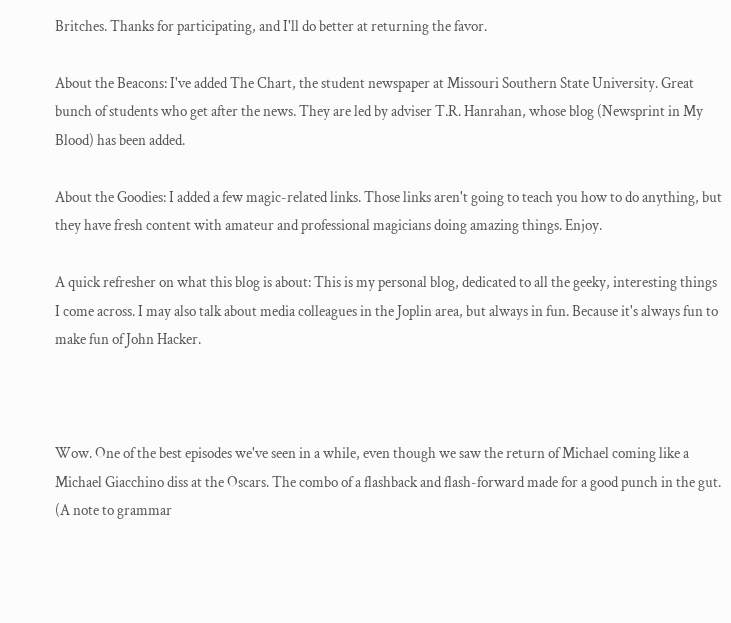Britches. Thanks for participating, and I'll do better at returning the favor.

About the Beacons: I've added The Chart, the student newspaper at Missouri Southern State University. Great bunch of students who get after the news. They are led by adviser T.R. Hanrahan, whose blog (Newsprint in My Blood) has been added.

About the Goodies: I added a few magic-related links. Those links aren't going to teach you how to do anything, but they have fresh content with amateur and professional magicians doing amazing things. Enjoy.

A quick refresher on what this blog is about: This is my personal blog, dedicated to all the geeky, interesting things I come across. I may also talk about media colleagues in the Joplin area, but always in fun. Because it's always fun to make fun of John Hacker.



Wow. One of the best episodes we've seen in a while, even though we saw the return of Michael coming like a Michael Giacchino diss at the Oscars. The combo of a flashback and flash-forward made for a good punch in the gut. (A note to grammar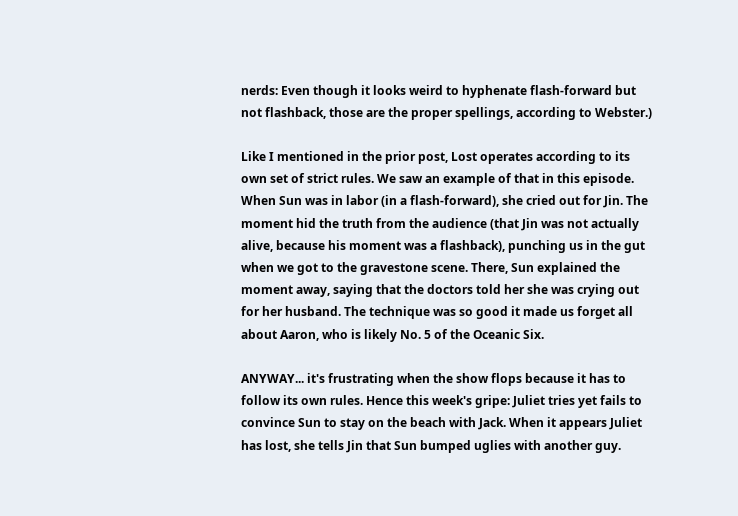nerds: Even though it looks weird to hyphenate flash-forward but not flashback, those are the proper spellings, according to Webster.)

Like I mentioned in the prior post, Lost operates according to its own set of strict rules. We saw an example of that in this episode. When Sun was in labor (in a flash-forward), she cried out for Jin. The moment hid the truth from the audience (that Jin was not actually alive, because his moment was a flashback), punching us in the gut when we got to the gravestone scene. There, Sun explained the moment away, saying that the doctors told her she was crying out for her husband. The technique was so good it made us forget all about Aaron, who is likely No. 5 of the Oceanic Six.

ANYWAY... it's frustrating when the show flops because it has to follow its own rules. Hence this week's gripe: Juliet tries yet fails to convince Sun to stay on the beach with Jack. When it appears Juliet has lost, she tells Jin that Sun bumped uglies with another guy.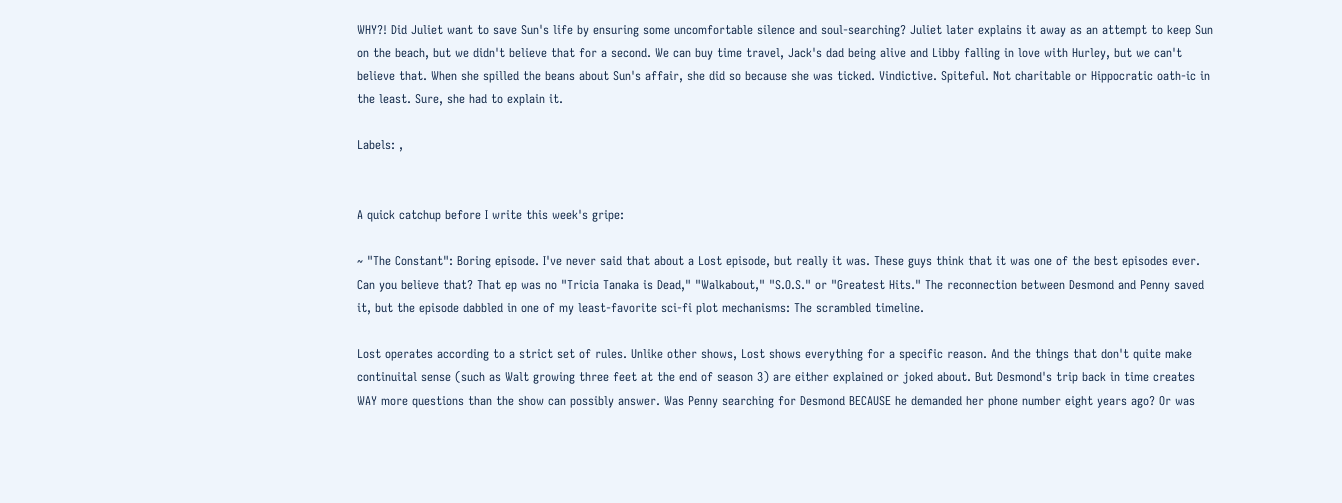WHY?! Did Juliet want to save Sun's life by ensuring some uncomfortable silence and soul-searching? Juliet later explains it away as an attempt to keep Sun on the beach, but we didn't believe that for a second. We can buy time travel, Jack's dad being alive and Libby falling in love with Hurley, but we can't believe that. When she spilled the beans about Sun's affair, she did so because she was ticked. Vindictive. Spiteful. Not charitable or Hippocratic oath-ic in the least. Sure, she had to explain it.

Labels: ,


A quick catchup before I write this week's gripe:

~ "The Constant": Boring episode. I've never said that about a Lost episode, but really it was. These guys think that it was one of the best episodes ever. Can you believe that? That ep was no "Tricia Tanaka is Dead," "Walkabout," "S.O.S." or "Greatest Hits." The reconnection between Desmond and Penny saved it, but the episode dabbled in one of my least-favorite sci-fi plot mechanisms: The scrambled timeline.

Lost operates according to a strict set of rules. Unlike other shows, Lost shows everything for a specific reason. And the things that don't quite make continuital sense (such as Walt growing three feet at the end of season 3) are either explained or joked about. But Desmond's trip back in time creates WAY more questions than the show can possibly answer. Was Penny searching for Desmond BECAUSE he demanded her phone number eight years ago? Or was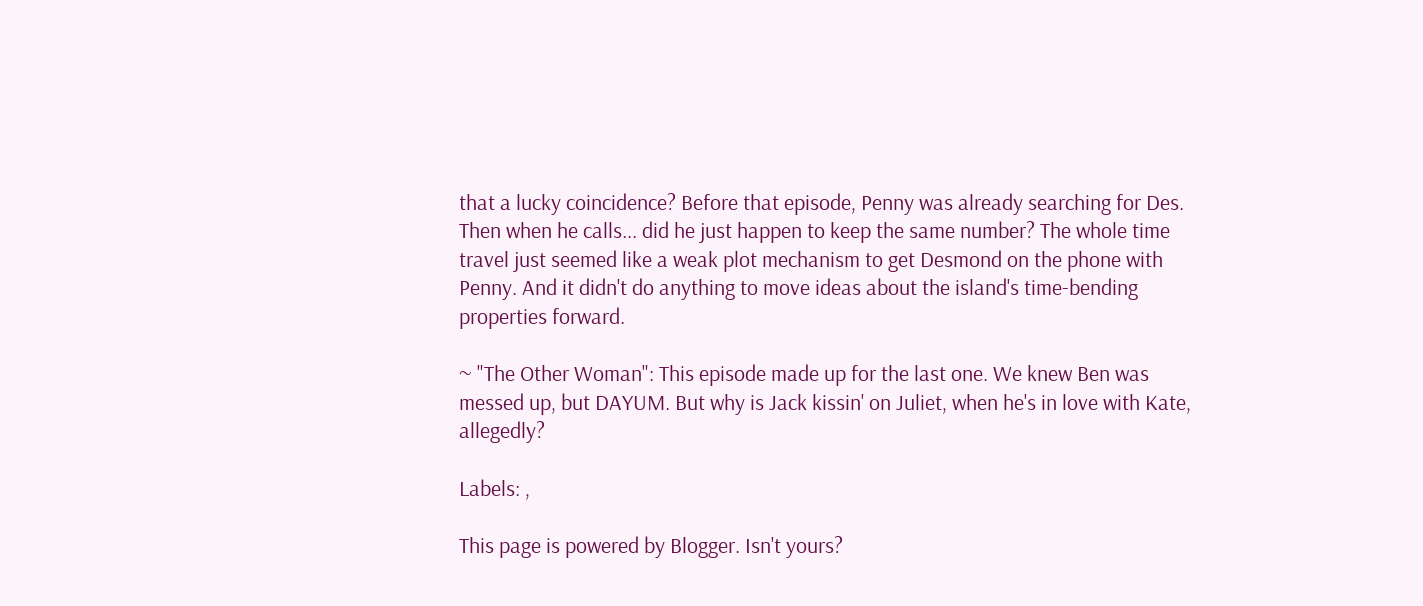that a lucky coincidence? Before that episode, Penny was already searching for Des. Then when he calls... did he just happen to keep the same number? The whole time travel just seemed like a weak plot mechanism to get Desmond on the phone with Penny. And it didn't do anything to move ideas about the island's time-bending properties forward.

~ "The Other Woman": This episode made up for the last one. We knew Ben was messed up, but DAYUM. But why is Jack kissin' on Juliet, when he's in love with Kate, allegedly?

Labels: ,

This page is powered by Blogger. Isn't yours?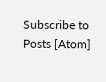Subscribe to Posts [Atom]